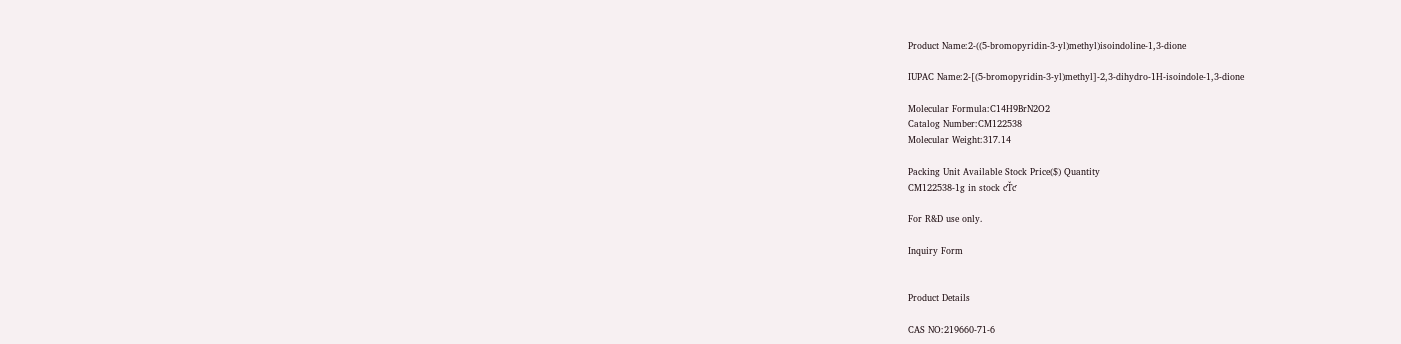Product Name:2-((5-bromopyridin-3-yl)methyl)isoindoline-1,3-dione

IUPAC Name:2-[(5-bromopyridin-3-yl)methyl]-2,3-dihydro-1H-isoindole-1,3-dione

Molecular Formula:C14H9BrN2O2
Catalog Number:CM122538
Molecular Weight:317.14

Packing Unit Available Stock Price($) Quantity
CM122538-1g in stock ƈŤƈ

For R&D use only.

Inquiry Form


Product Details

CAS NO:219660-71-6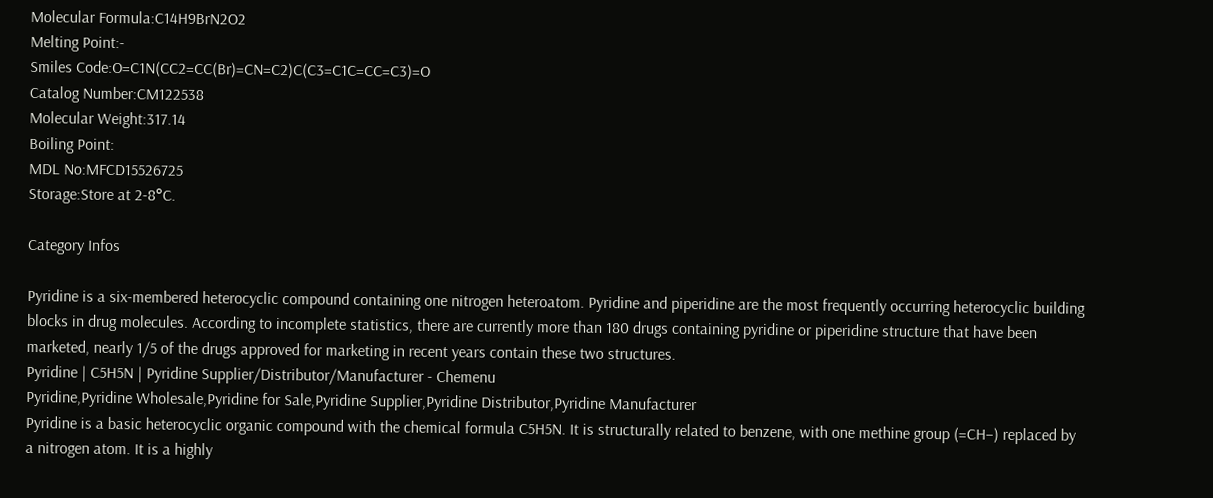Molecular Formula:C14H9BrN2O2
Melting Point:-
Smiles Code:O=C1N(CC2=CC(Br)=CN=C2)C(C3=C1C=CC=C3)=O
Catalog Number:CM122538
Molecular Weight:317.14
Boiling Point:
MDL No:MFCD15526725
Storage:Store at 2-8°C.

Category Infos

Pyridine is a six-membered heterocyclic compound containing one nitrogen heteroatom. Pyridine and piperidine are the most frequently occurring heterocyclic building blocks in drug molecules. According to incomplete statistics, there are currently more than 180 drugs containing pyridine or piperidine structure that have been marketed, nearly 1/5 of the drugs approved for marketing in recent years contain these two structures.
Pyridine | C5H5N | Pyridine Supplier/Distributor/Manufacturer - Chemenu
Pyridine,Pyridine Wholesale,Pyridine for Sale,Pyridine Supplier,Pyridine Distributor,Pyridine Manufacturer
Pyridine is a basic heterocyclic organic compound with the chemical formula C5H5N. It is structurally related to benzene, with one methine group (=CH−) replaced by a nitrogen atom. It is a highly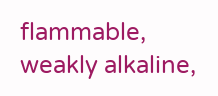flammable, weakly alkaline,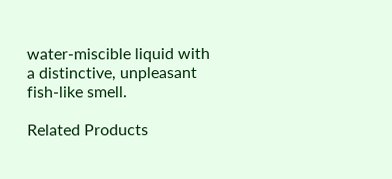water-miscible liquid with a distinctive, unpleasant fish-like smell.

Related Products